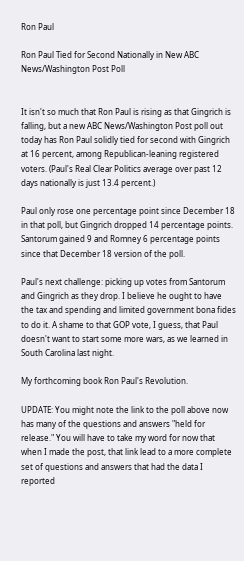Ron Paul

Ron Paul Tied for Second Nationally in New ABC News/Washington Post Poll


It isn't so much that Ron Paul is rising as that Gingrich is falling, but a new ABC News/Washington Post poll out today has Ron Paul solidly tied for second with Gingrich at 16 percent, among Republican-leaning registered voters. (Paul's Real Clear Politics average over past 12 days nationally is just 13.4 percent.)

Paul only rose one percentage point since December 18 in that poll, but Gingrich dropped 14 percentage points. Santorum gained 9 and Romney 6 percentage points since that December 18 version of the poll.

Paul's next challenge: picking up votes from Santorum and Gingrich as they drop. I believe he ought to have the tax and spending and limited government bona fides to do it. A shame to that GOP vote, I guess, that Paul doesn't want to start some more wars, as we learned in South Carolina last night.

My forthcoming book Ron Paul's Revolution.

UPDATE: You might note the link to the poll above now has many of the questions and answers "held for release." You will have to take my word for now that when I made the post, that link lead to a more complete set of questions and answers that had the data I reported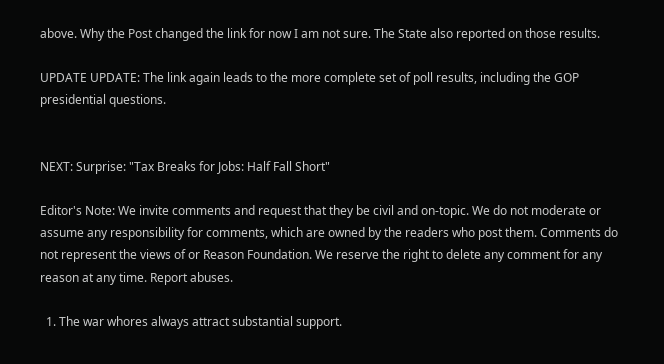above. Why the Post changed the link for now I am not sure. The State also reported on those results.

UPDATE UPDATE: The link again leads to the more complete set of poll results, including the GOP presidential questions.


NEXT: Surprise: "Tax Breaks for Jobs: Half Fall Short"

Editor's Note: We invite comments and request that they be civil and on-topic. We do not moderate or assume any responsibility for comments, which are owned by the readers who post them. Comments do not represent the views of or Reason Foundation. We reserve the right to delete any comment for any reason at any time. Report abuses.

  1. The war whores always attract substantial support.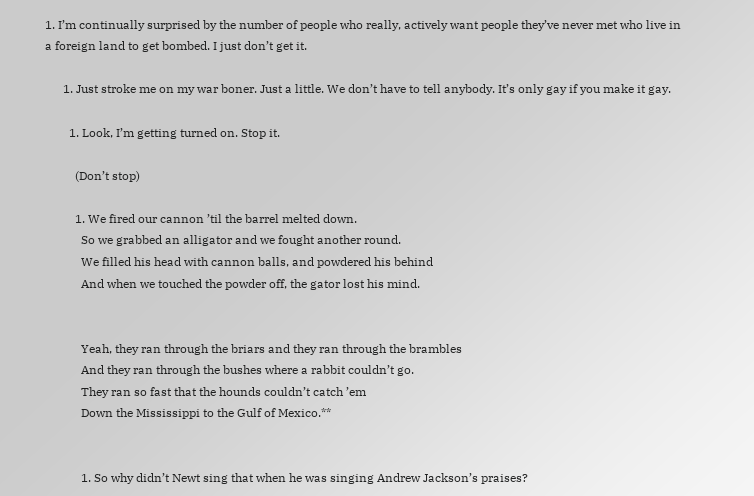1. I’m continually surprised by the number of people who really, actively want people they’ve never met who live in a foreign land to get bombed. I just don’t get it.

      1. Just stroke me on my war boner. Just a little. We don’t have to tell anybody. It’s only gay if you make it gay.

        1. Look, I’m getting turned on. Stop it.

          (Don’t stop)

          1. We fired our cannon ’til the barrel melted down.
            So we grabbed an alligator and we fought another round.
            We filled his head with cannon balls, and powdered his behind
            And when we touched the powder off, the gator lost his mind.


            Yeah, they ran through the briars and they ran through the brambles
            And they ran through the bushes where a rabbit couldn’t go.
            They ran so fast that the hounds couldn’t catch ’em
            Down the Mississippi to the Gulf of Mexico.**


            1. So why didn’t Newt sing that when he was singing Andrew Jackson’s praises?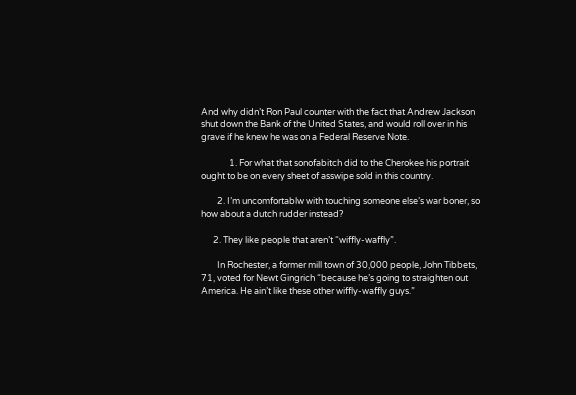And why didn’t Ron Paul counter with the fact that Andrew Jackson shut down the Bank of the United States, and would roll over in his grave if he knew he was on a Federal Reserve Note.

              1. For what that sonofabitch did to the Cherokee his portrait ought to be on every sheet of asswipe sold in this country.

        2. I’m uncomfortablw with touching someone else’s war boner, so how about a dutch rudder instead?

      2. They like people that aren’t “wiffly-waffly”.

        In Rochester, a former mill town of 30,000 people, John Tibbets, 71, voted for Newt Gingrich “because he’s going to straighten out America. He ain’t like these other wiffly-waffly guys.”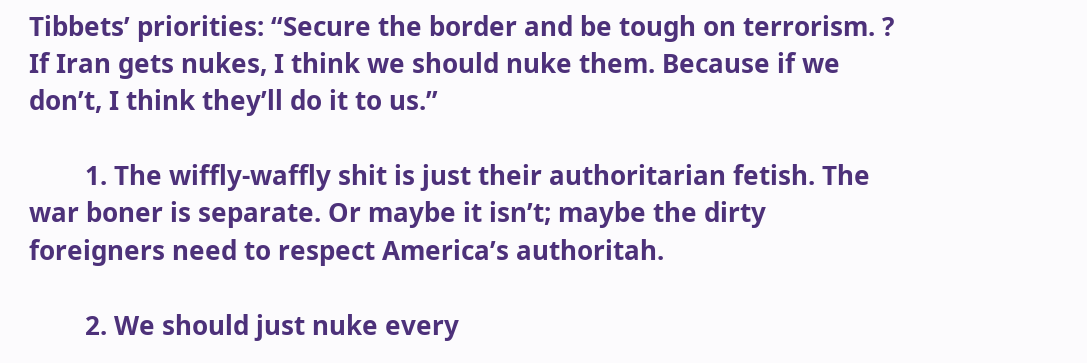Tibbets’ priorities: “Secure the border and be tough on terrorism. ? If Iran gets nukes, I think we should nuke them. Because if we don’t, I think they’ll do it to us.”

        1. The wiffly-waffly shit is just their authoritarian fetish. The war boner is separate. Or maybe it isn’t; maybe the dirty foreigners need to respect America’s authoritah.

        2. We should just nuke every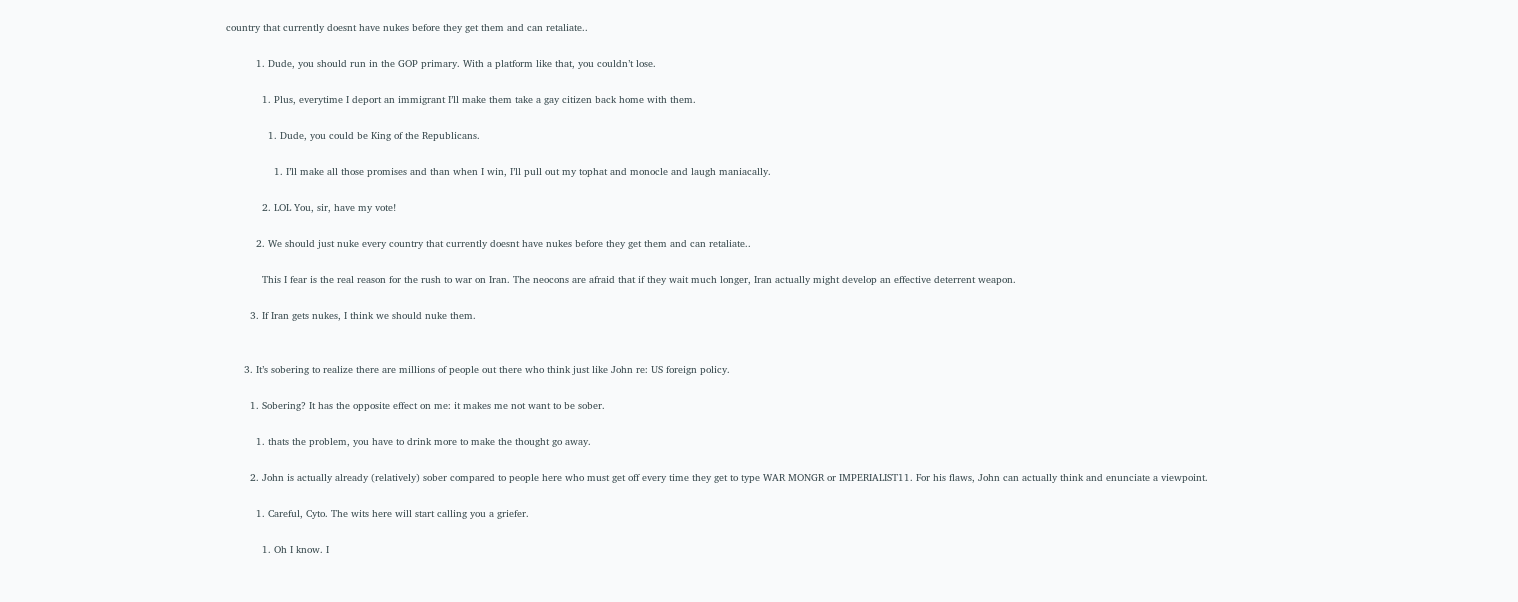country that currently doesnt have nukes before they get them and can retaliate..

          1. Dude, you should run in the GOP primary. With a platform like that, you couldn’t lose.

            1. Plus, everytime I deport an immigrant I’ll make them take a gay citizen back home with them.

              1. Dude, you could be King of the Republicans.

                1. I’ll make all those promises and than when I win, I’ll pull out my tophat and monocle and laugh maniacally.

            2. LOL You, sir, have my vote!

          2. We should just nuke every country that currently doesnt have nukes before they get them and can retaliate..

            This I fear is the real reason for the rush to war on Iran. The neocons are afraid that if they wait much longer, Iran actually might develop an effective deterrent weapon.

        3. If Iran gets nukes, I think we should nuke them.


      3. It’s sobering to realize there are millions of people out there who think just like John re: US foreign policy.

        1. Sobering? It has the opposite effect on me: it makes me not want to be sober.

          1. thats the problem, you have to drink more to make the thought go away.

        2. John is actually already (relatively) sober compared to people here who must get off every time they get to type WAR MONGR or IMPERIALIST11. For his flaws, John can actually think and enunciate a viewpoint.

          1. Careful, Cyto. The wits here will start calling you a griefer.

            1. Oh I know. I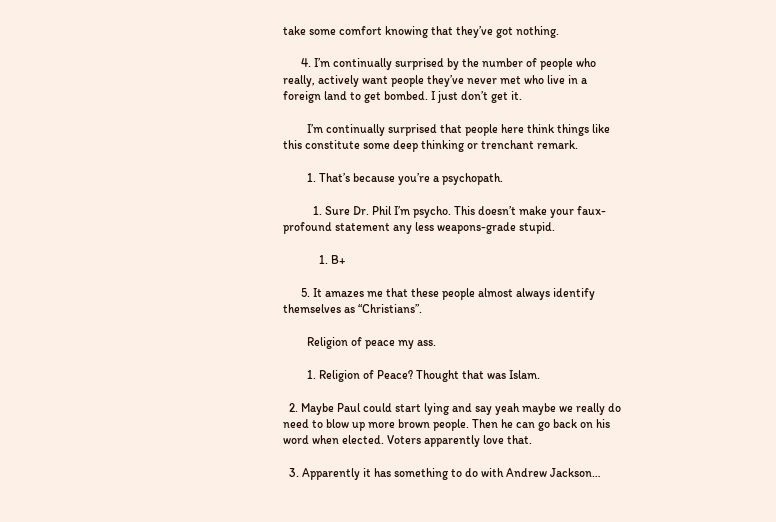take some comfort knowing that they’ve got nothing.

      4. I’m continually surprised by the number of people who really, actively want people they’ve never met who live in a foreign land to get bombed. I just don’t get it.

        I’m continually surprised that people here think things like this constitute some deep thinking or trenchant remark.

        1. That’s because you’re a psychopath.

          1. Sure Dr. Phil I’m psycho. This doesn’t make your faux-profound statement any less weapons-grade stupid.

            1. B+

      5. It amazes me that these people almost always identify themselves as “Christians”.

        Religion of peace my ass.

        1. Religion of Peace? Thought that was Islam.

  2. Maybe Paul could start lying and say yeah maybe we really do need to blow up more brown people. Then he can go back on his word when elected. Voters apparently love that.

  3. Apparently it has something to do with Andrew Jackson…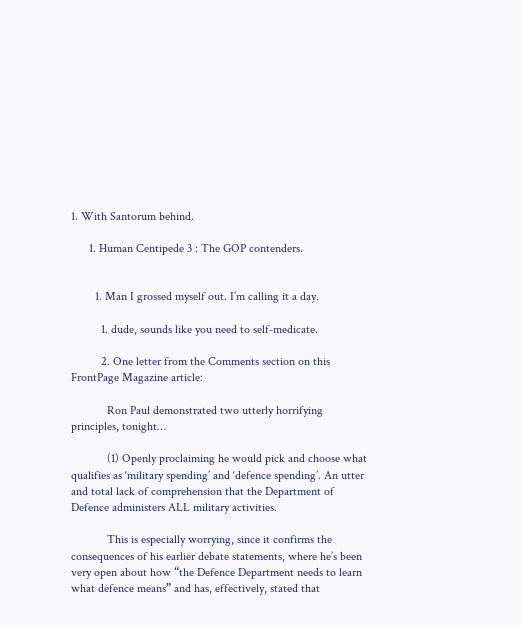1. With Santorum behind.

      1. Human Centipede 3 : The GOP contenders.


        1. Man I grossed myself out. I’m calling it a day.

          1. dude, sounds like you need to self-medicate.

          2. One letter from the Comments section on this FrontPage Magazine article:

            Ron Paul demonstrated two utterly horrifying principles, tonight…

            (1) Openly proclaiming he would pick and choose what qualifies as ‘military spending’ and ‘defence spending’. An utter and total lack of comprehension that the Department of Defence administers ALL military activities.

            This is especially worrying, since it confirms the consequences of his earlier debate statements, where he’s been very open about how “the Defence Department needs to learn what defence means” and has, effectively, stated that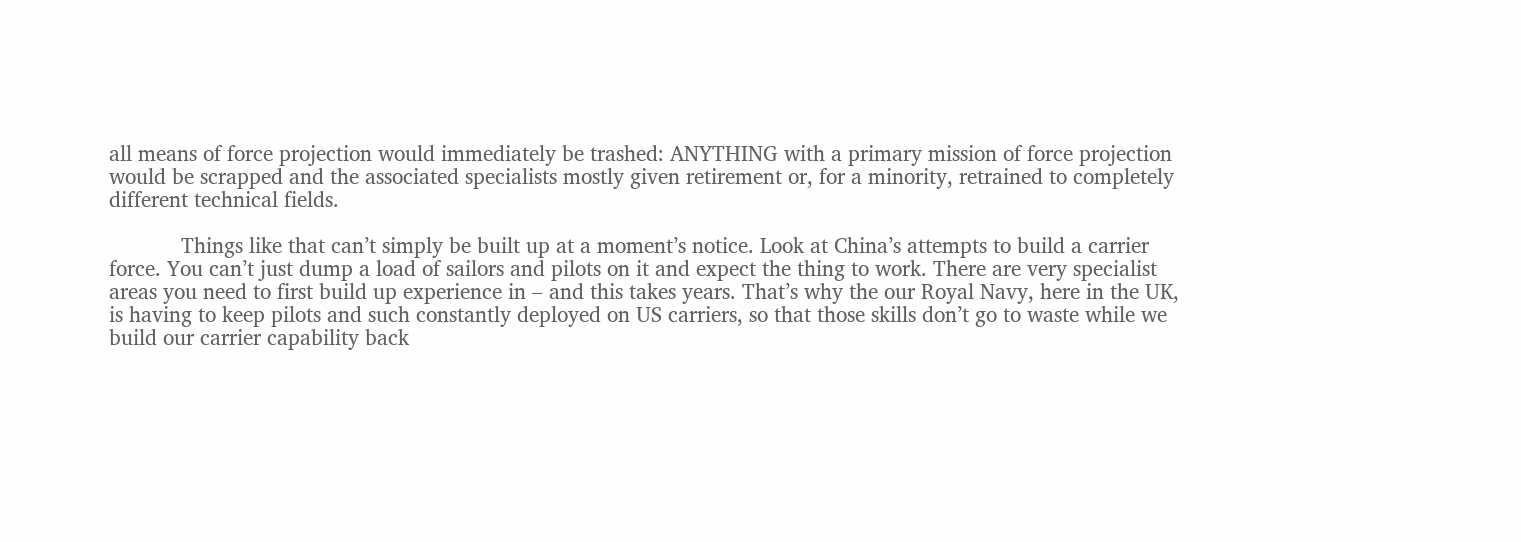all means of force projection would immediately be trashed: ANYTHING with a primary mission of force projection would be scrapped and the associated specialists mostly given retirement or, for a minority, retrained to completely different technical fields.

            Things like that can’t simply be built up at a moment’s notice. Look at China’s attempts to build a carrier force. You can’t just dump a load of sailors and pilots on it and expect the thing to work. There are very specialist areas you need to first build up experience in – and this takes years. That’s why the our Royal Navy, here in the UK, is having to keep pilots and such constantly deployed on US carriers, so that those skills don’t go to waste while we build our carrier capability back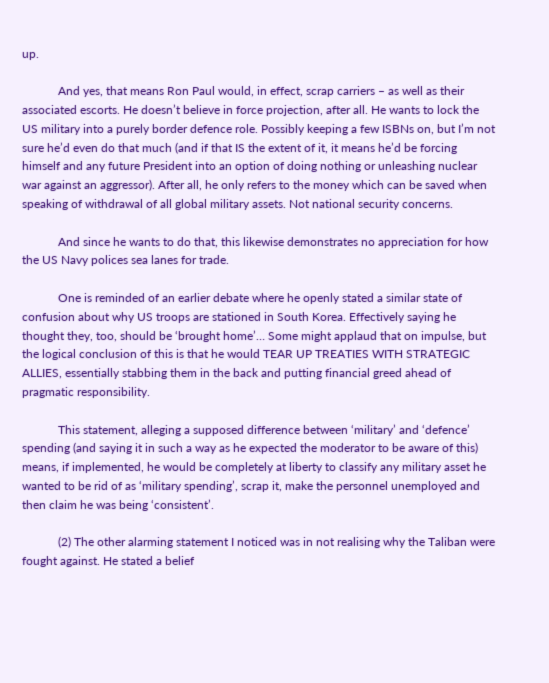up.

            And yes, that means Ron Paul would, in effect, scrap carriers – as well as their associated escorts. He doesn’t believe in force projection, after all. He wants to lock the US military into a purely border defence role. Possibly keeping a few ISBNs on, but I’m not sure he’d even do that much (and if that IS the extent of it, it means he’d be forcing himself and any future President into an option of doing nothing or unleashing nuclear war against an aggressor). After all, he only refers to the money which can be saved when speaking of withdrawal of all global military assets. Not national security concerns.

            And since he wants to do that, this likewise demonstrates no appreciation for how the US Navy polices sea lanes for trade.

            One is reminded of an earlier debate where he openly stated a similar state of confusion about why US troops are stationed in South Korea. Effectively saying he thought they, too, should be ‘brought home’… Some might applaud that on impulse, but the logical conclusion of this is that he would TEAR UP TREATIES WITH STRATEGIC ALLIES, essentially stabbing them in the back and putting financial greed ahead of pragmatic responsibility.

            This statement, alleging a supposed difference between ‘military’ and ‘defence’ spending (and saying it in such a way as he expected the moderator to be aware of this) means, if implemented, he would be completely at liberty to classify any military asset he wanted to be rid of as ‘military spending’, scrap it, make the personnel unemployed and then claim he was being ‘consistent’.

            (2) The other alarming statement I noticed was in not realising why the Taliban were fought against. He stated a belief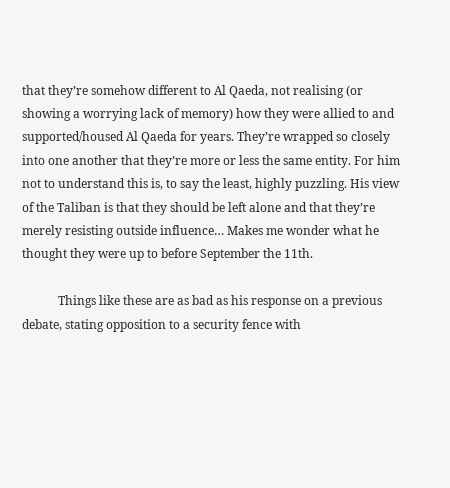that they’re somehow different to Al Qaeda, not realising (or showing a worrying lack of memory) how they were allied to and supported/housed Al Qaeda for years. They’re wrapped so closely into one another that they’re more or less the same entity. For him not to understand this is, to say the least, highly puzzling. His view of the Taliban is that they should be left alone and that they’re merely resisting outside influence… Makes me wonder what he thought they were up to before September the 11th.

            Things like these are as bad as his response on a previous debate, stating opposition to a security fence with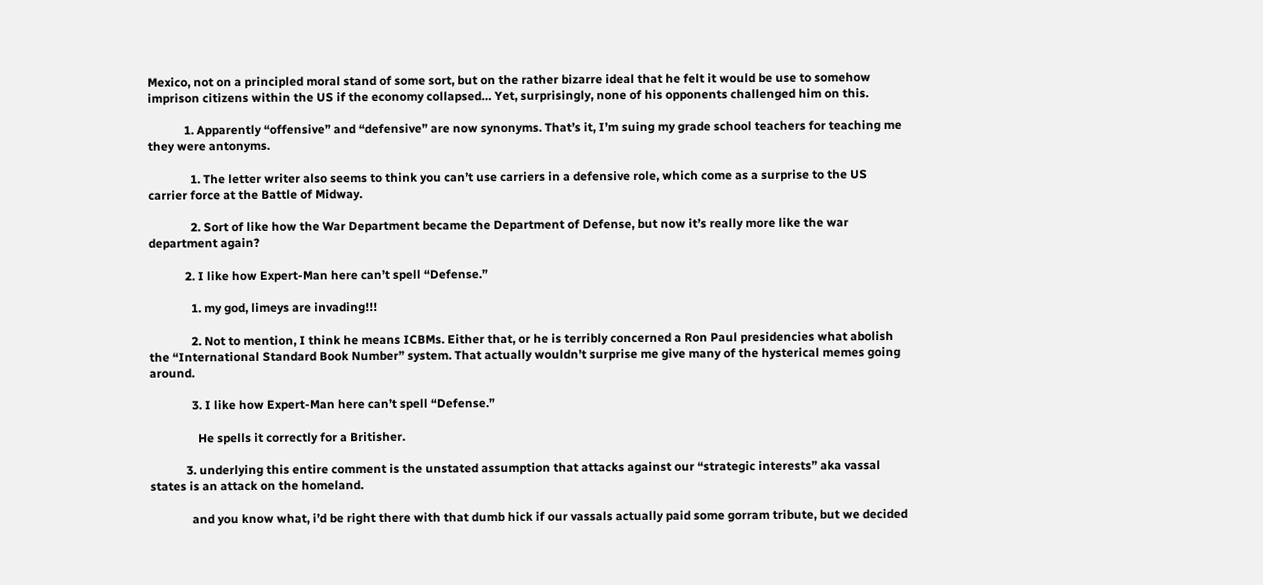Mexico, not on a principled moral stand of some sort, but on the rather bizarre ideal that he felt it would be use to somehow imprison citizens within the US if the economy collapsed… Yet, surprisingly, none of his opponents challenged him on this.

            1. Apparently “offensive” and “defensive” are now synonyms. That’s it, I’m suing my grade school teachers for teaching me they were antonyms.

              1. The letter writer also seems to think you can’t use carriers in a defensive role, which come as a surprise to the US carrier force at the Battle of Midway.

              2. Sort of like how the War Department became the Department of Defense, but now it’s really more like the war department again?

            2. I like how Expert-Man here can’t spell “Defense.”

              1. my god, limeys are invading!!!

              2. Not to mention, I think he means ICBMs. Either that, or he is terribly concerned a Ron Paul presidencies what abolish the “International Standard Book Number” system. That actually wouldn’t surprise me give many of the hysterical memes going around.

              3. I like how Expert-Man here can’t spell “Defense.”

                He spells it correctly for a Britisher.

            3. underlying this entire comment is the unstated assumption that attacks against our “strategic interests” aka vassal states is an attack on the homeland.

              and you know what, i’d be right there with that dumb hick if our vassals actually paid some gorram tribute, but we decided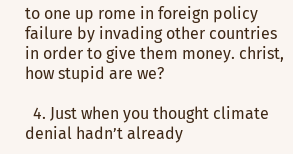to one up rome in foreign policy failure by invading other countries in order to give them money. christ, how stupid are we?

  4. Just when you thought climate denial hadn’t already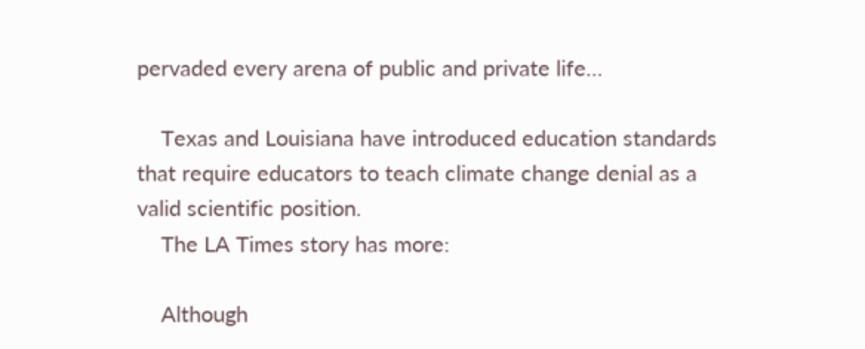pervaded every arena of public and private life…

    Texas and Louisiana have introduced education standards that require educators to teach climate change denial as a valid scientific position.
    The LA Times story has more:

    Although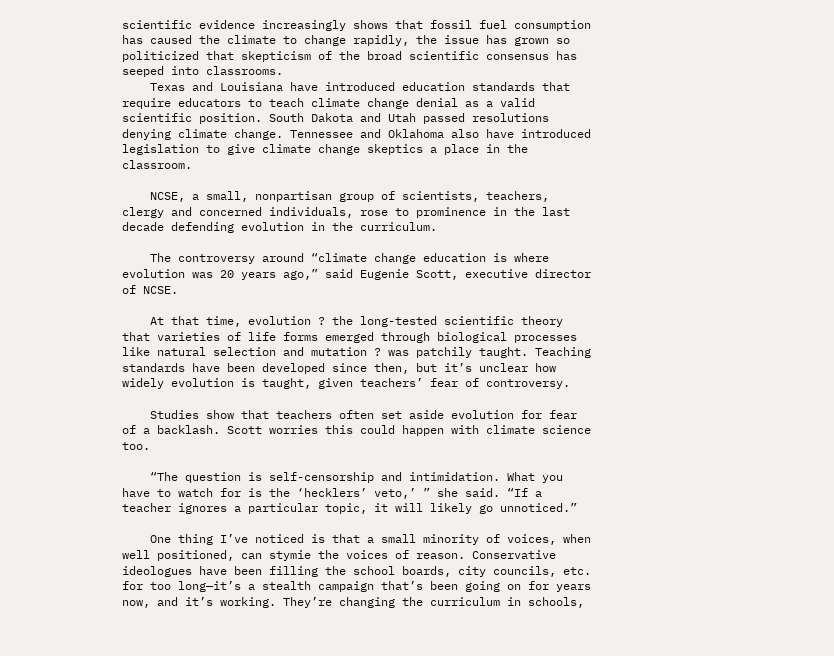scientific evidence increasingly shows that fossil fuel consumption has caused the climate to change rapidly, the issue has grown so politicized that skepticism of the broad scientific consensus has seeped into classrooms.
    Texas and Louisiana have introduced education standards that require educators to teach climate change denial as a valid scientific position. South Dakota and Utah passed resolutions denying climate change. Tennessee and Oklahoma also have introduced legislation to give climate change skeptics a place in the classroom.

    NCSE, a small, nonpartisan group of scientists, teachers, clergy and concerned individuals, rose to prominence in the last decade defending evolution in the curriculum.

    The controversy around “climate change education is where evolution was 20 years ago,” said Eugenie Scott, executive director of NCSE.

    At that time, evolution ? the long-tested scientific theory that varieties of life forms emerged through biological processes like natural selection and mutation ? was patchily taught. Teaching standards have been developed since then, but it’s unclear how widely evolution is taught, given teachers’ fear of controversy.

    Studies show that teachers often set aside evolution for fear of a backlash. Scott worries this could happen with climate science too.

    “The question is self-censorship and intimidation. What you have to watch for is the ‘hecklers’ veto,’ ” she said. “If a teacher ignores a particular topic, it will likely go unnoticed.”

    One thing I’ve noticed is that a small minority of voices, when well positioned, can stymie the voices of reason. Conservative ideologues have been filling the school boards, city councils, etc. for too long—it’s a stealth campaign that’s been going on for years now, and it’s working. They’re changing the curriculum in schools,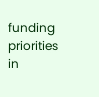funding priorities in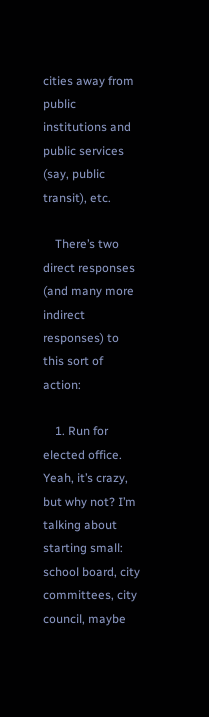cities away from public institutions and public services (say, public transit), etc.

    There’s two direct responses (and many more indirect responses) to this sort of action:

    1. Run for elected office. Yeah, it’s crazy, but why not? I’m talking about starting small: school board, city committees, city council, maybe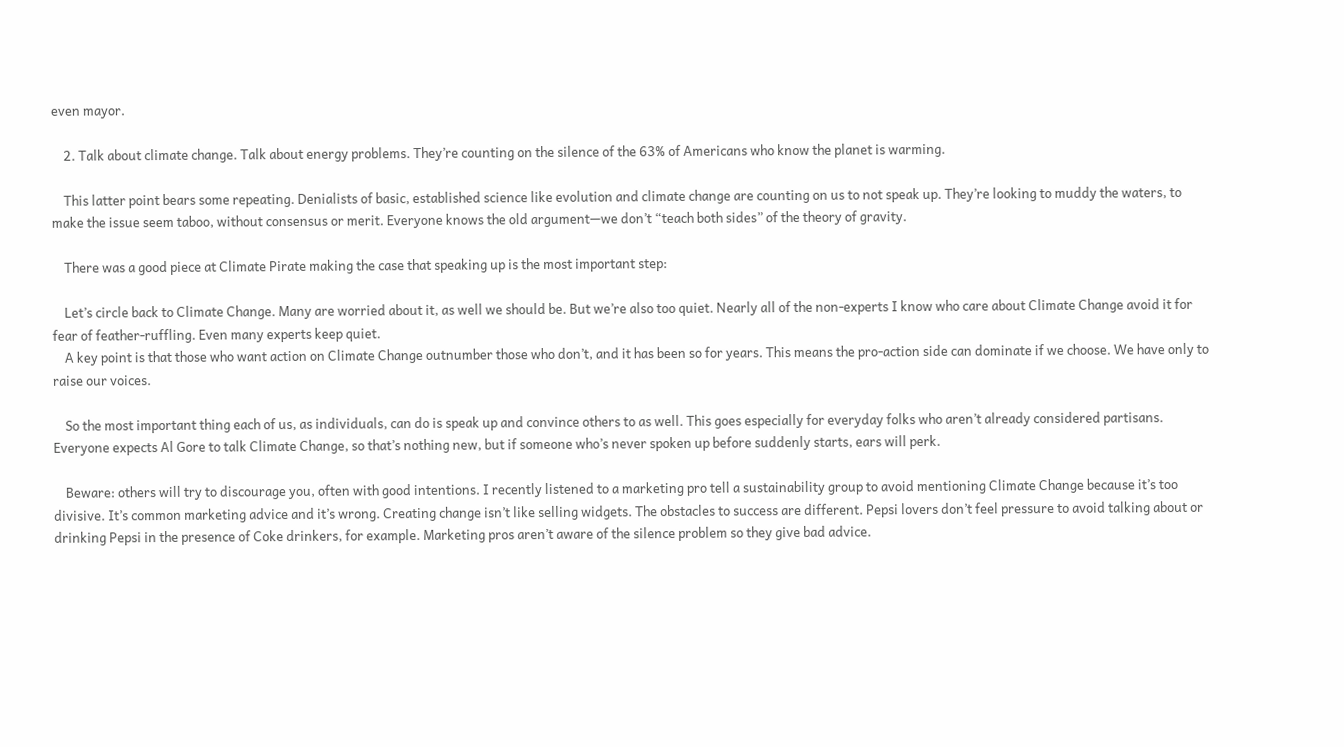even mayor.

    2. Talk about climate change. Talk about energy problems. They’re counting on the silence of the 63% of Americans who know the planet is warming.

    This latter point bears some repeating. Denialists of basic, established science like evolution and climate change are counting on us to not speak up. They’re looking to muddy the waters, to make the issue seem taboo, without consensus or merit. Everyone knows the old argument—we don’t “teach both sides” of the theory of gravity.

    There was a good piece at Climate Pirate making the case that speaking up is the most important step:

    Let’s circle back to Climate Change. Many are worried about it, as well we should be. But we’re also too quiet. Nearly all of the non-experts I know who care about Climate Change avoid it for fear of feather-ruffling. Even many experts keep quiet.
    A key point is that those who want action on Climate Change outnumber those who don’t, and it has been so for years. This means the pro-action side can dominate if we choose. We have only to raise our voices.

    So the most important thing each of us, as individuals, can do is speak up and convince others to as well. This goes especially for everyday folks who aren’t already considered partisans. Everyone expects Al Gore to talk Climate Change, so that’s nothing new, but if someone who’s never spoken up before suddenly starts, ears will perk.

    Beware: others will try to discourage you, often with good intentions. I recently listened to a marketing pro tell a sustainability group to avoid mentioning Climate Change because it’s too divisive. It’s common marketing advice and it’s wrong. Creating change isn’t like selling widgets. The obstacles to success are different. Pepsi lovers don’t feel pressure to avoid talking about or drinking Pepsi in the presence of Coke drinkers, for example. Marketing pros aren’t aware of the silence problem so they give bad advice.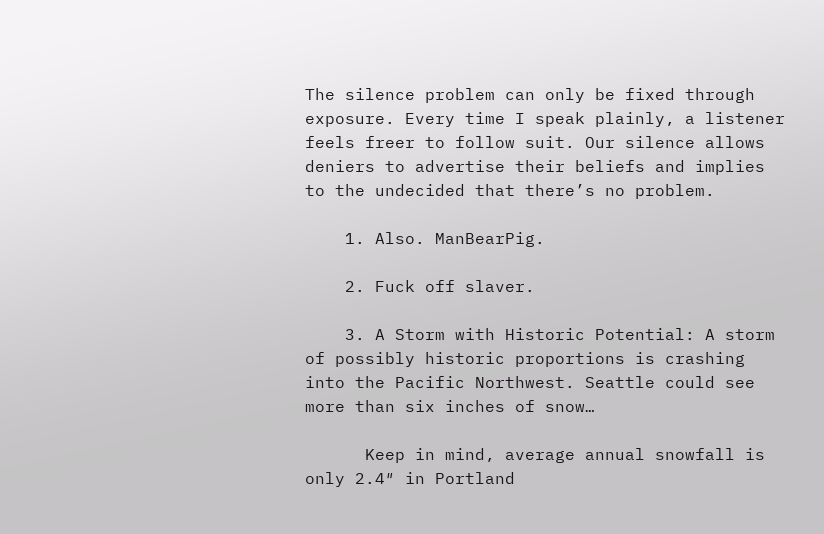The silence problem can only be fixed through exposure. Every time I speak plainly, a listener feels freer to follow suit. Our silence allows deniers to advertise their beliefs and implies to the undecided that there’s no problem.

    1. Also. ManBearPig.

    2. Fuck off slaver.

    3. A Storm with Historic Potential: A storm of possibly historic proportions is crashing into the Pacific Northwest. Seattle could see more than six inches of snow…

      Keep in mind, average annual snowfall is only 2.4″ in Portland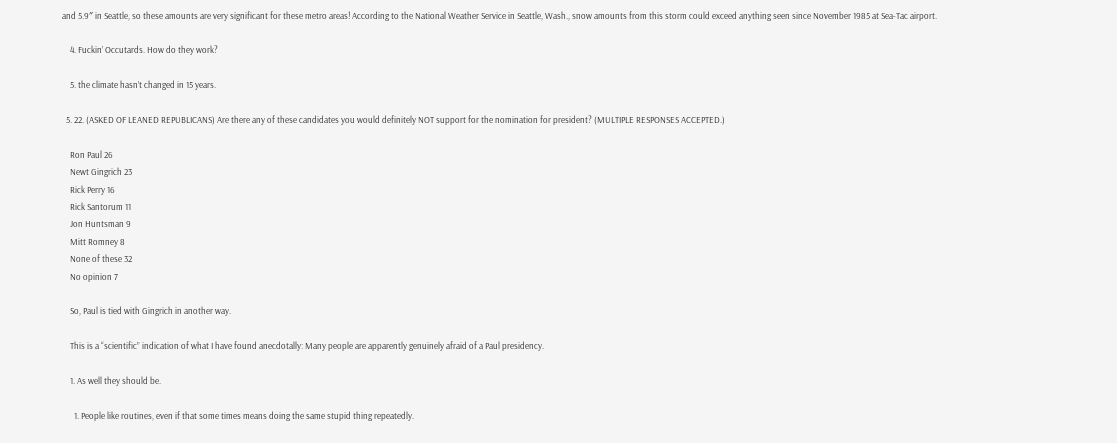and 5.9″ in Seattle, so these amounts are very significant for these metro areas! According to the National Weather Service in Seattle, Wash., snow amounts from this storm could exceed anything seen since November 1985 at Sea-Tac airport.

    4. Fuckin’ Occutards. How do they work?

    5. the climate hasn’t changed in 15 years.

  5. 22. (ASKED OF LEANED REPUBLICANS) Are there any of these candidates you would definitely NOT support for the nomination for president? (MULTIPLE RESPONSES ACCEPTED.)

    Ron Paul 26
    Newt Gingrich 23
    Rick Perry 16
    Rick Santorum 11
    Jon Huntsman 9
    Mitt Romney 8
    None of these 32
    No opinion 7

    So, Paul is tied with Gingrich in another way.

    This is a “scientific” indication of what I have found anecdotally: Many people are apparently genuinely afraid of a Paul presidency.

    1. As well they should be.

      1. People like routines, even if that some times means doing the same stupid thing repeatedly.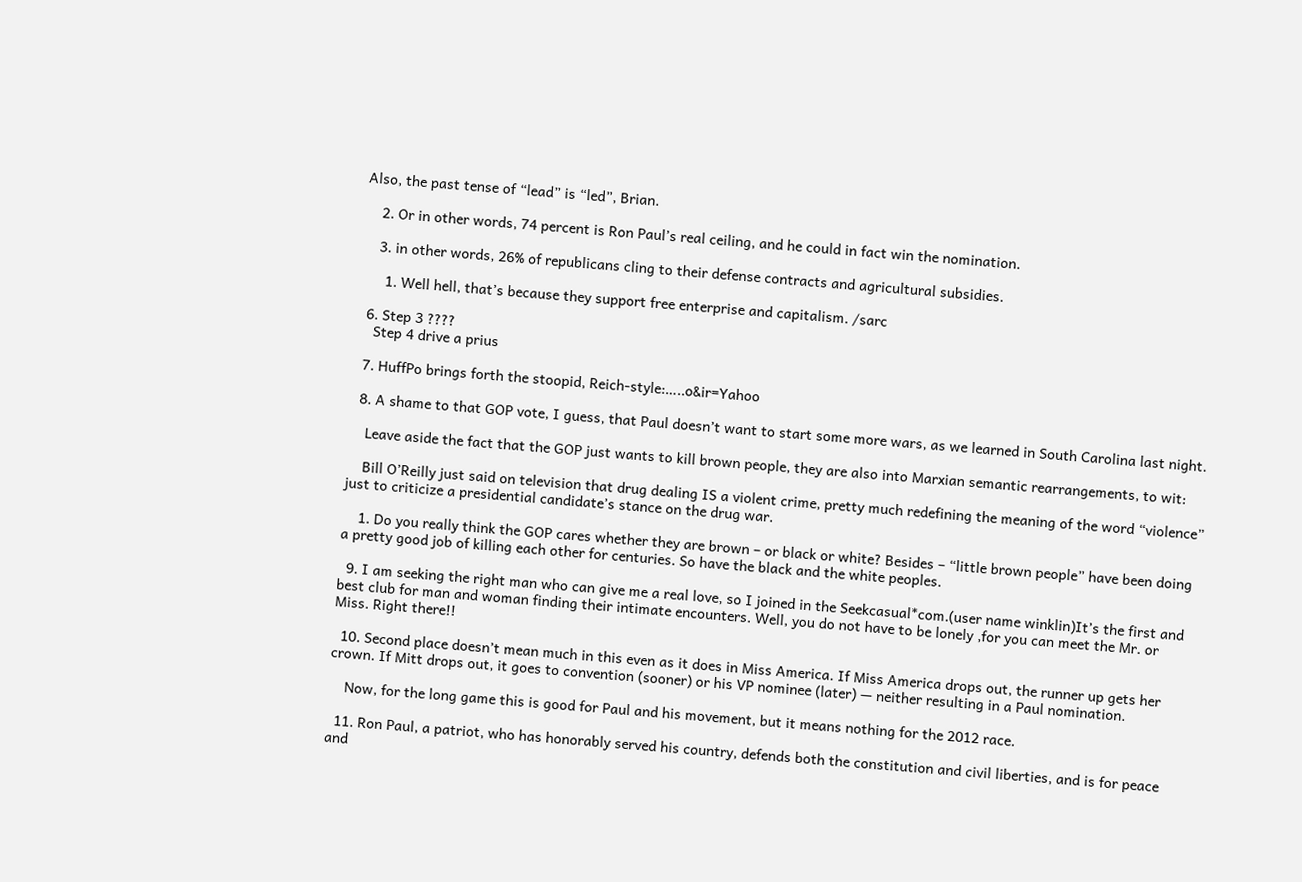Also, the past tense of “lead” is “led”, Brian.

    2. Or in other words, 74 percent is Ron Paul’s real ceiling, and he could in fact win the nomination.

    3. in other words, 26% of republicans cling to their defense contracts and agricultural subsidies.

      1. Well hell, that’s because they support free enterprise and capitalism. /sarc

  6. Step 3 ????
    Step 4 drive a prius

  7. HuffPo brings forth the stoopid, Reich-style:…..o&ir=Yahoo

  8. A shame to that GOP vote, I guess, that Paul doesn’t want to start some more wars, as we learned in South Carolina last night.

    Leave aside the fact that the GOP just wants to kill brown people, they are also into Marxian semantic rearrangements, to wit:

    Bill O’Reilly just said on television that drug dealing IS a violent crime, pretty much redefining the meaning of the word “violence” just to criticize a presidential candidate’s stance on the drug war.

    1. Do you really think the GOP cares whether they are brown – or black or white? Besides – “little brown people” have been doing a pretty good job of killing each other for centuries. So have the black and the white peoples.

  9. I am seeking the right man who can give me a real love, so I joined in the Seekcasual*com.(user name winklin)It’s the first and best club for man and woman finding their intimate encounters. Well, you do not have to be lonely ,for you can meet the Mr. or Miss. Right there!!

  10. Second place doesn’t mean much in this even as it does in Miss America. If Miss America drops out, the runner up gets her crown. If Mitt drops out, it goes to convention (sooner) or his VP nominee (later) — neither resulting in a Paul nomination.

    Now, for the long game this is good for Paul and his movement, but it means nothing for the 2012 race.

  11. Ron Paul, a patriot, who has honorably served his country, defends both the constitution and civil liberties, and is for peace and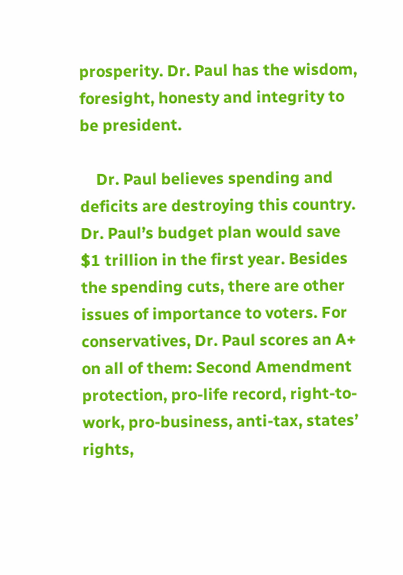prosperity. Dr. Paul has the wisdom, foresight, honesty and integrity to be president.

    Dr. Paul believes spending and deficits are destroying this country. Dr. Paul’s budget plan would save $1 trillion in the first year. Besides the spending cuts, there are other issues of importance to voters. For conservatives, Dr. Paul scores an A+ on all of them: Second Amendment protection, pro-life record, right-to-work, pro-business, anti-tax, states’ rights,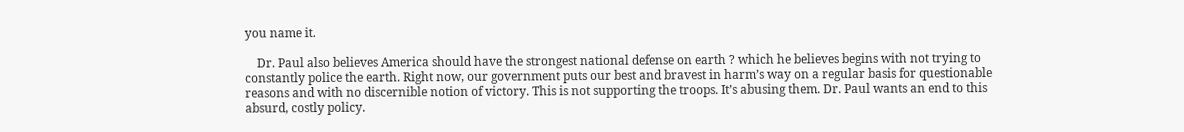you name it.

    Dr. Paul also believes America should have the strongest national defense on earth ? which he believes begins with not trying to constantly police the earth. Right now, our government puts our best and bravest in harm’s way on a regular basis for questionable reasons and with no discernible notion of victory. This is not supporting the troops. It’s abusing them. Dr. Paul wants an end to this absurd, costly policy.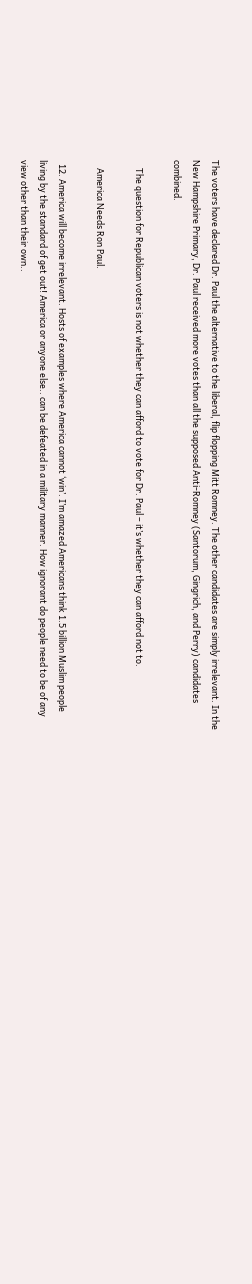The voters have declared Dr. Paul the alternative to the liberal, flip flopping Mitt Romney. The other candidates are simply irrelevant. In the New Hampshire Primary, Dr. Paul received more votes than all the supposed Anti-Romney (Santorum, Gingrich, and Perry) candidates combined.

    The question for Republican voters is not whether they can afford to vote for Dr. Paul – it’s whether they can afford not to.

    America Needs Ron Paul.

  12. America will become irrelevant. Hosts of examples where America cannot ‘win’. I’m amazed Americans think 1.5 billion Muslim people living by the standard of get out! America or anyone else.. can be defeated in a military manner. How ignorant do people need to be of any view other than their own..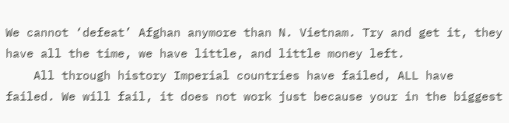We cannot ‘defeat’ Afghan anymore than N. Vietnam. Try and get it, they have all the time, we have little, and little money left.
    All through history Imperial countries have failed, ALL have failed. We will fail, it does not work just because your in the biggest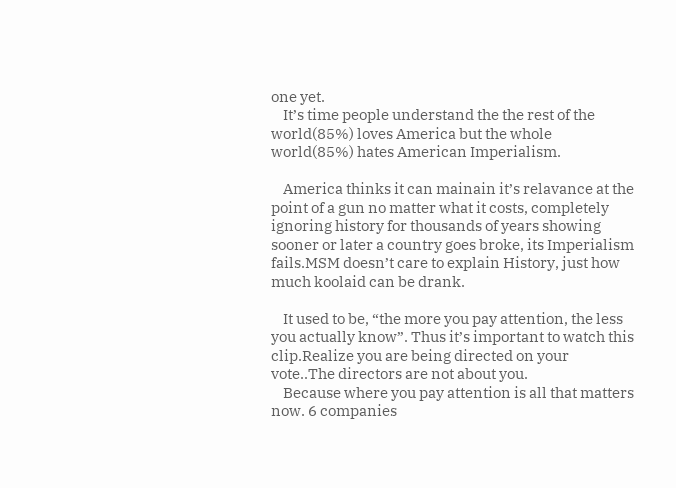one yet.
    It’s time people understand the the rest of the world(85%) loves America but the whole world(85%) hates American Imperialism.

    America thinks it can mainain it’s relavance at the point of a gun no matter what it costs, completely ignoring history for thousands of years showing sooner or later a country goes broke, its Imperialism fails.MSM doesn’t care to explain History, just how much koolaid can be drank.

    It used to be, “the more you pay attention, the less you actually know”. Thus it’s important to watch this clip.Realize you are being directed on your vote..The directors are not about you.
    Because where you pay attention is all that matters now. 6 companies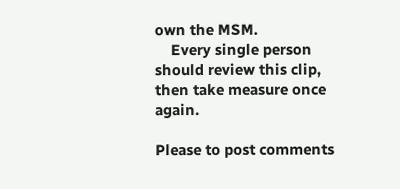own the MSM.
    Every single person should review this clip, then take measure once again.

Please to post comments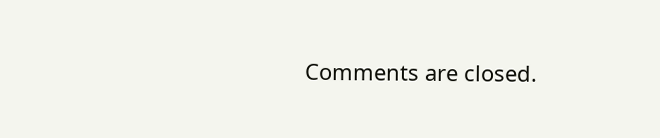Comments are closed.